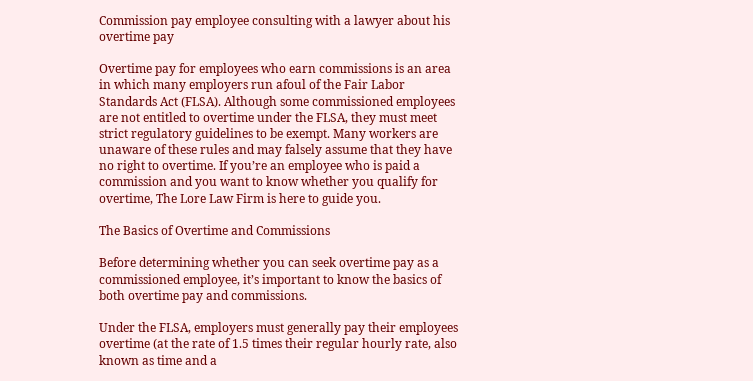Commission pay employee consulting with a lawyer about his overtime pay

Overtime pay for employees who earn commissions is an area in which many employers run afoul of the Fair Labor Standards Act (FLSA). Although some commissioned employees are not entitled to overtime under the FLSA, they must meet strict regulatory guidelines to be exempt. Many workers are unaware of these rules and may falsely assume that they have no right to overtime. If you’re an employee who is paid a commission and you want to know whether you qualify for overtime, The Lore Law Firm is here to guide you.

The Basics of Overtime and Commissions

Before determining whether you can seek overtime pay as a commissioned employee, it’s important to know the basics of both overtime pay and commissions.

Under the FLSA, employers must generally pay their employees overtime (at the rate of 1.5 times their regular hourly rate, also known as time and a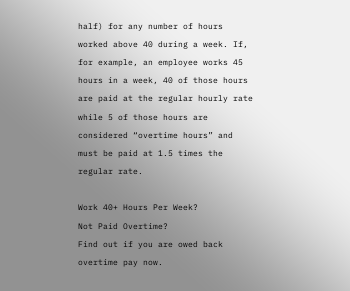half) for any number of hours worked above 40 during a week. If, for example, an employee works 45 hours in a week, 40 of those hours are paid at the regular hourly rate while 5 of those hours are considered “overtime hours” and must be paid at 1.5 times the regular rate.

Work 40+ Hours Per Week?
Not Paid Overtime?
Find out if you are owed back overtime pay now.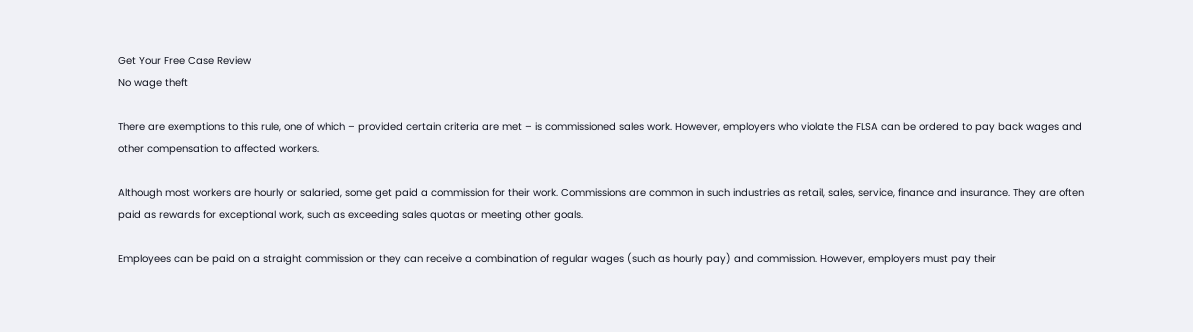Get Your Free Case Review
No wage theft

There are exemptions to this rule, one of which – provided certain criteria are met – is commissioned sales work. However, employers who violate the FLSA can be ordered to pay back wages and other compensation to affected workers.

Although most workers are hourly or salaried, some get paid a commission for their work. Commissions are common in such industries as retail, sales, service, finance and insurance. They are often paid as rewards for exceptional work, such as exceeding sales quotas or meeting other goals.

Employees can be paid on a straight commission or they can receive a combination of regular wages (such as hourly pay) and commission. However, employers must pay their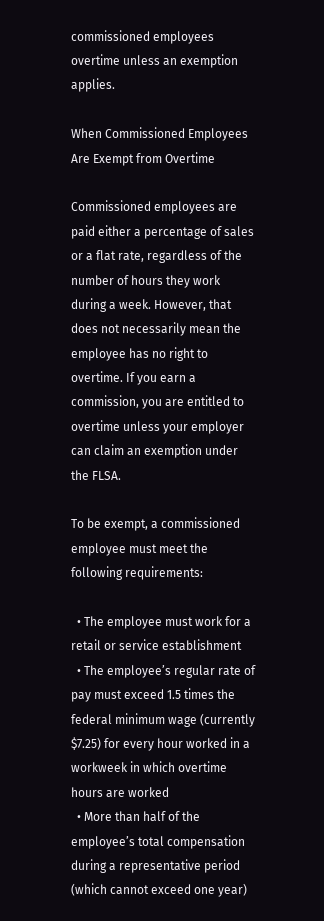commissioned employees overtime unless an exemption applies.

When Commissioned Employees Are Exempt from Overtime

Commissioned employees are paid either a percentage of sales or a flat rate, regardless of the number of hours they work during a week. However, that does not necessarily mean the employee has no right to overtime. If you earn a commission, you are entitled to overtime unless your employer can claim an exemption under the FLSA.

To be exempt, a commissioned employee must meet the following requirements:

  • The employee must work for a retail or service establishment
  • The employee’s regular rate of pay must exceed 1.5 times the federal minimum wage (currently $7.25) for every hour worked in a workweek in which overtime hours are worked
  • More than half of the employee’s total compensation during a representative period (which cannot exceed one year)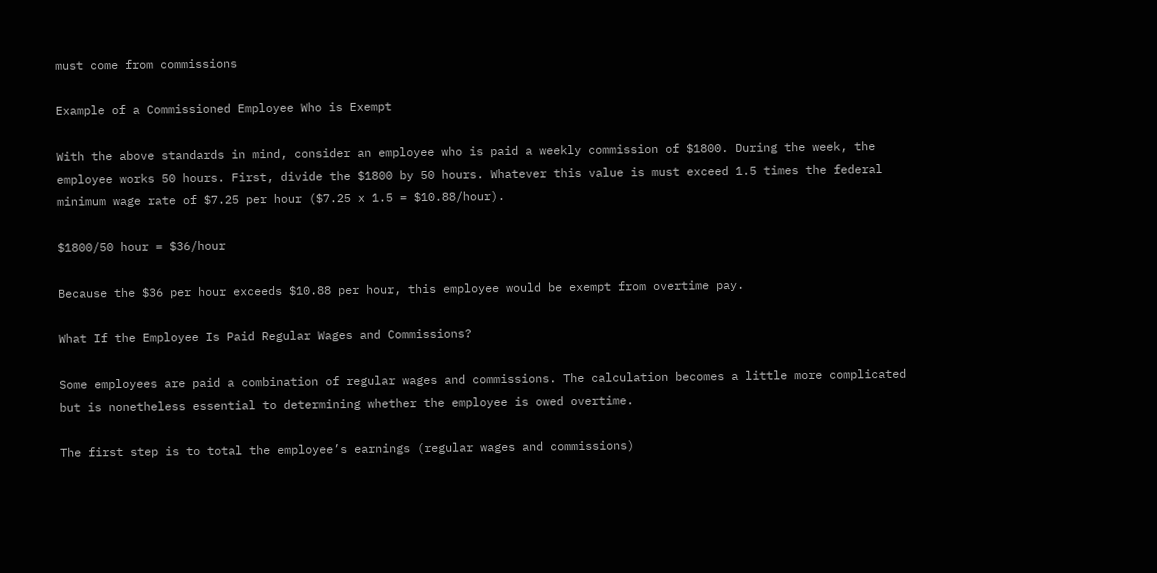must come from commissions

Example of a Commissioned Employee Who is Exempt

With the above standards in mind, consider an employee who is paid a weekly commission of $1800. During the week, the employee works 50 hours. First, divide the $1800 by 50 hours. Whatever this value is must exceed 1.5 times the federal minimum wage rate of $7.25 per hour ($7.25 x 1.5 = $10.88/hour).

$1800/50 hour = $36/hour

Because the $36 per hour exceeds $10.88 per hour, this employee would be exempt from overtime pay.

What If the Employee Is Paid Regular Wages and Commissions?

Some employees are paid a combination of regular wages and commissions. The calculation becomes a little more complicated but is nonetheless essential to determining whether the employee is owed overtime.

The first step is to total the employee’s earnings (regular wages and commissions)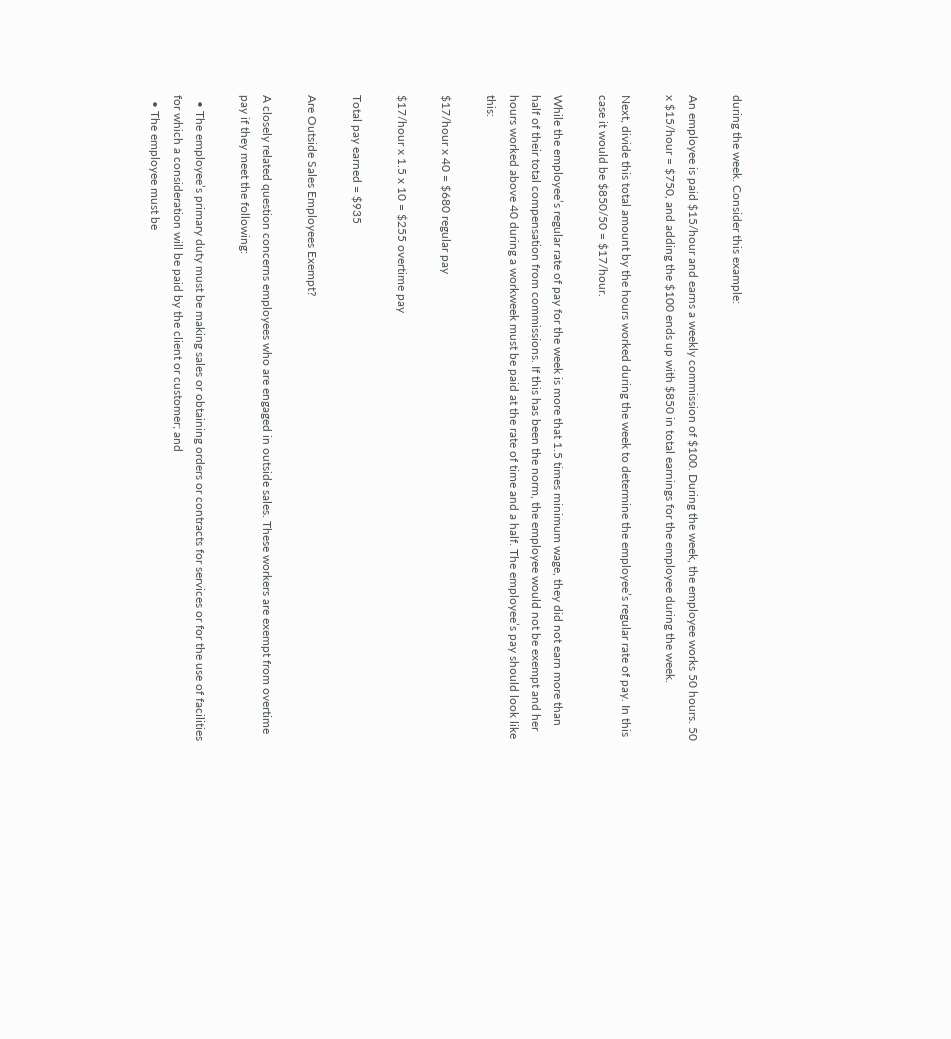during the week. Consider this example:

An employee is paid $15/hour and earns a weekly commission of $100. During the week, the employee works 50 hours. 50 x $15/hour = $750, and adding the $100 ends up with $850 in total earnings for the employee during the week.

Next, divide this total amount by the hours worked during the week to determine the employee’s regular rate of pay. In this case it would be $850/50 = $17/hour.

While the employee’s regular rate of pay for the week is more that 1.5 times minimum wage, they did not earn more than half of their total compensation from commissions. If this has been the norm, the employee would not be exempt and her hours worked above 40 during a workweek must be paid at the rate of time and a half. The employee’s pay should look like this:

$17/hour x 40 = $680 regular pay

$17/hour x 1.5 x 10 = $255 overtime pay

Total pay earned = $935

Are Outside Sales Employees Exempt?

A closely related question concerns employees who are engaged in outside sales. These workers are exempt from overtime pay if they meet the following:

  • The employee’s primary duty must be making sales or obtaining orders or contracts for services or for the use of facilities for which a consideration will be paid by the client or customer; and
  • The employee must be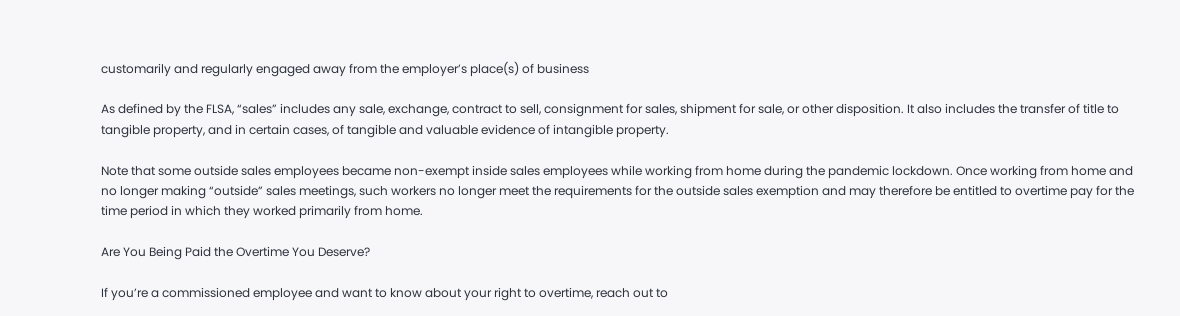customarily and regularly engaged away from the employer’s place(s) of business

As defined by the FLSA, “sales” includes any sale, exchange, contract to sell, consignment for sales, shipment for sale, or other disposition. It also includes the transfer of title to tangible property, and in certain cases, of tangible and valuable evidence of intangible property.

Note that some outside sales employees became non-exempt inside sales employees while working from home during the pandemic lockdown. Once working from home and no longer making “outside” sales meetings, such workers no longer meet the requirements for the outside sales exemption and may therefore be entitled to overtime pay for the time period in which they worked primarily from home.

Are You Being Paid the Overtime You Deserve?

If you’re a commissioned employee and want to know about your right to overtime, reach out to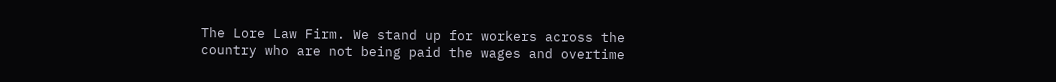The Lore Law Firm. We stand up for workers across the country who are not being paid the wages and overtime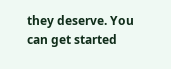they deserve. You can get started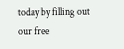today by filling out our free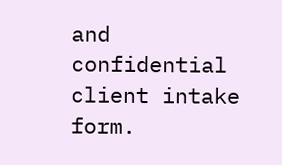and confidential client intake form.